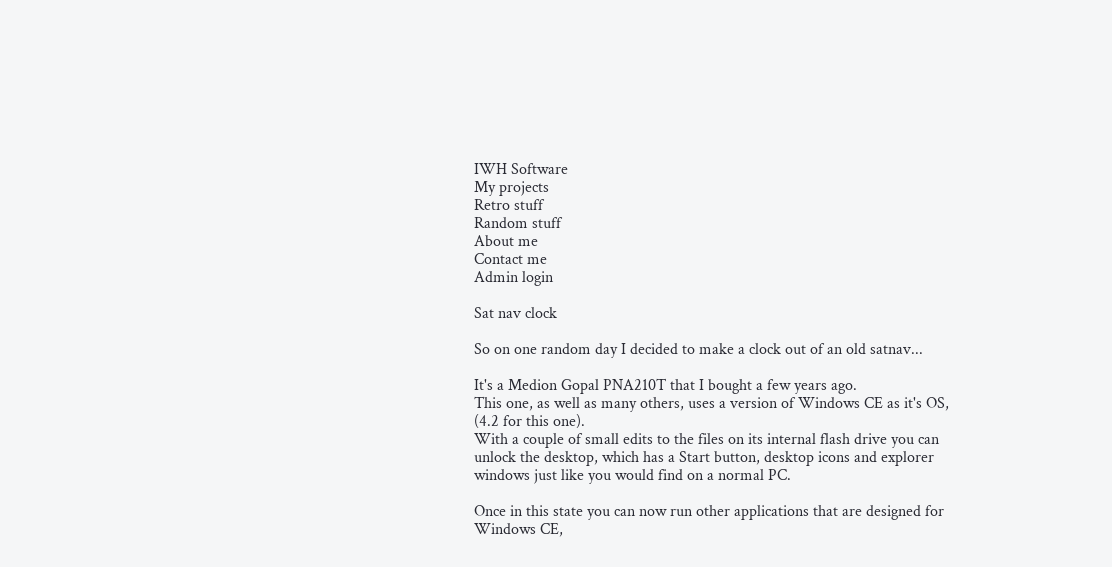IWH Software
My projects
Retro stuff
Random stuff
About me
Contact me
Admin login

Sat nav clock

So on one random day I decided to make a clock out of an old satnav...

It's a Medion Gopal PNA210T that I bought a few years ago.
This one, as well as many others, uses a version of Windows CE as it's OS, (4.2 for this one).
With a couple of small edits to the files on its internal flash drive you can unlock the desktop, which has a Start button, desktop icons and explorer windows just like you would find on a normal PC.

Once in this state you can now run other applications that are designed for Windows CE,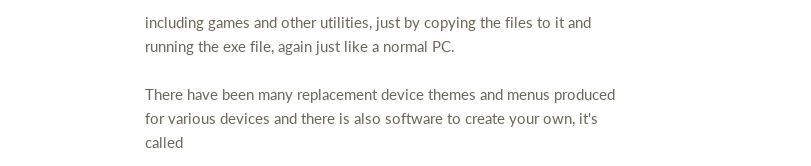including games and other utilities, just by copying the files to it and running the exe file, again just like a normal PC.

There have been many replacement device themes and menus produced for various devices and there is also software to create your own, it's called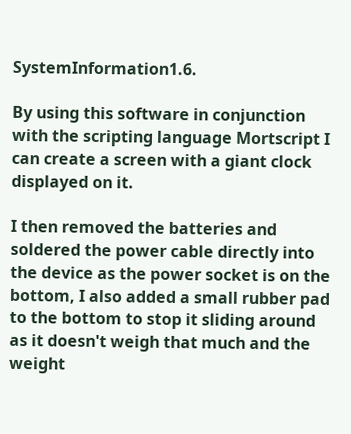SystemInformation1.6.

By using this software in conjunction with the scripting language Mortscript I can create a screen with a giant clock displayed on it.

I then removed the batteries and soldered the power cable directly into the device as the power socket is on the bottom, I also added a small rubber pad to the bottom to stop it sliding around as it doesn't weigh that much and the weight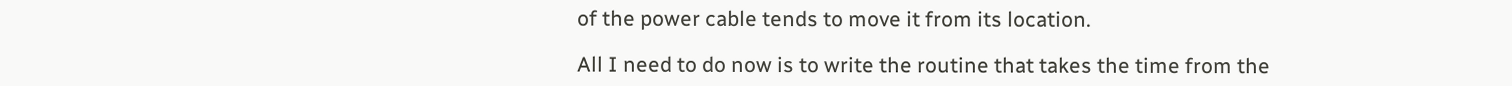of the power cable tends to move it from its location.

All I need to do now is to write the routine that takes the time from the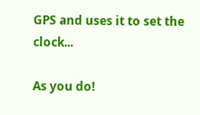GPS and uses it to set the clock...

As you do!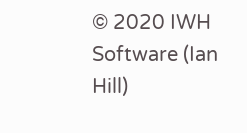© 2020 IWH Software (Ian Hill)